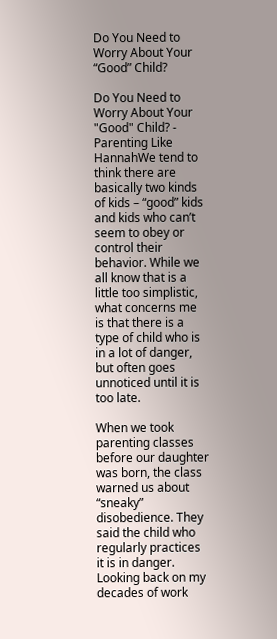Do You Need to Worry About Your “Good” Child?

Do You Need to Worry About Your "Good" Child? - Parenting Like HannahWe tend to think there are basically two kinds of kids – “good” kids and kids who can’t seem to obey or control their behavior. While we all know that is a little too simplistic, what concerns me is that there is a type of child who is in a lot of danger, but often goes unnoticed until it is too late.

When we took parenting classes before our daughter was born, the class warned us about “sneaky” disobedience. They said the child who regularly practices it is in danger. Looking back on my decades of work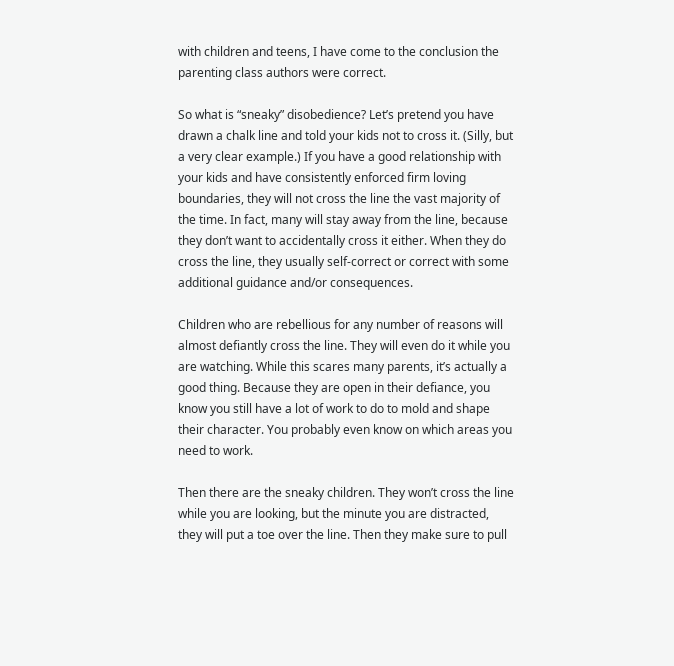with children and teens, I have come to the conclusion the parenting class authors were correct.

So what is “sneaky” disobedience? Let’s pretend you have drawn a chalk line and told your kids not to cross it. (Silly, but a very clear example.) If you have a good relationship with your kids and have consistently enforced firm loving boundaries, they will not cross the line the vast majority of the time. In fact, many will stay away from the line, because they don’t want to accidentally cross it either. When they do cross the line, they usually self-correct or correct with some additional guidance and/or consequences.

Children who are rebellious for any number of reasons will almost defiantly cross the line. They will even do it while you are watching. While this scares many parents, it’s actually a good thing. Because they are open in their defiance, you know you still have a lot of work to do to mold and shape their character. You probably even know on which areas you need to work.

Then there are the sneaky children. They won’t cross the line while you are looking, but the minute you are distracted, they will put a toe over the line. Then they make sure to pull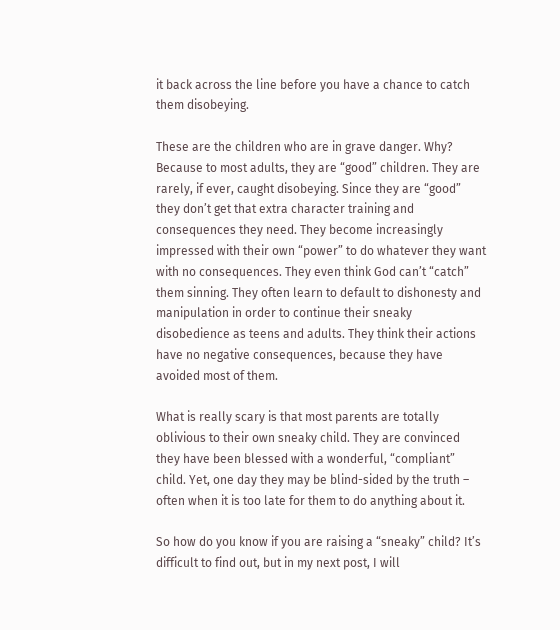it back across the line before you have a chance to catch them disobeying.

These are the children who are in grave danger. Why? Because to most adults, they are “good” children. They are rarely, if ever, caught disobeying. Since they are “good” they don’t get that extra character training and consequences they need. They become increasingly impressed with their own “power” to do whatever they want with no consequences. They even think God can’t “catch” them sinning. They often learn to default to dishonesty and manipulation in order to continue their sneaky disobedience as teens and adults. They think their actions have no negative consequences, because they have avoided most of them.

What is really scary is that most parents are totally oblivious to their own sneaky child. They are convinced they have been blessed with a wonderful, “compliant” child. Yet, one day they may be blind-sided by the truth – often when it is too late for them to do anything about it.

So how do you know if you are raising a “sneaky” child? It’s difficult to find out, but in my next post, I will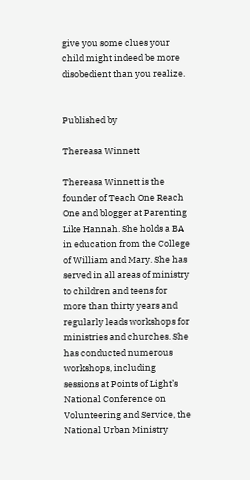give you some clues your child might indeed be more disobedient than you realize.


Published by

Thereasa Winnett

Thereasa Winnett is the founder of Teach One Reach One and blogger at Parenting Like Hannah. She holds a BA in education from the College of William and Mary. She has served in all areas of ministry to children and teens for more than thirty years and regularly leads workshops for ministries and churches. She has conducted numerous workshops, including sessions at Points of Light’s National Conference on Volunteering and Service, the National Urban Ministry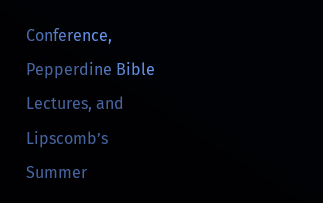Conference, Pepperdine Bible Lectures, and Lipscomb’s Summer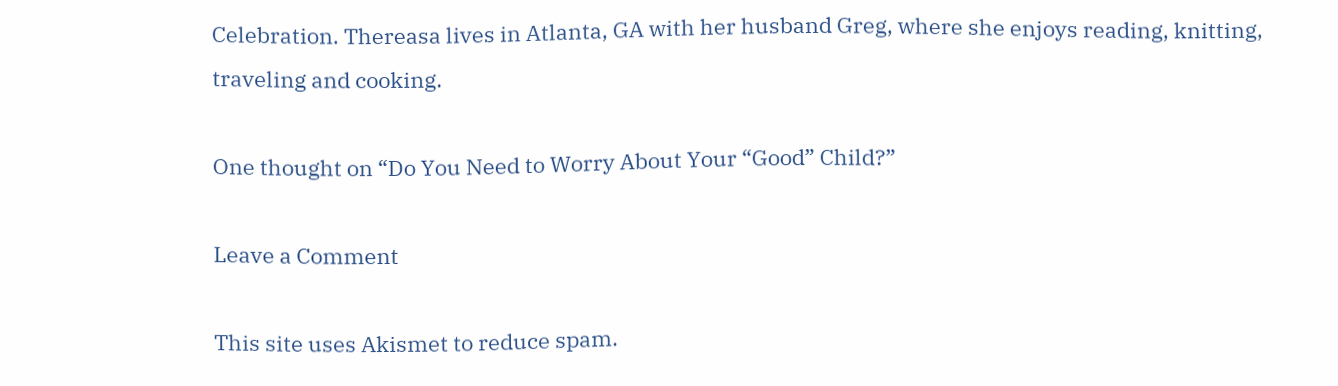Celebration. Thereasa lives in Atlanta, GA with her husband Greg, where she enjoys reading, knitting, traveling and cooking.

One thought on “Do You Need to Worry About Your “Good” Child?”

Leave a Comment

This site uses Akismet to reduce spam.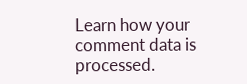Learn how your comment data is processed.